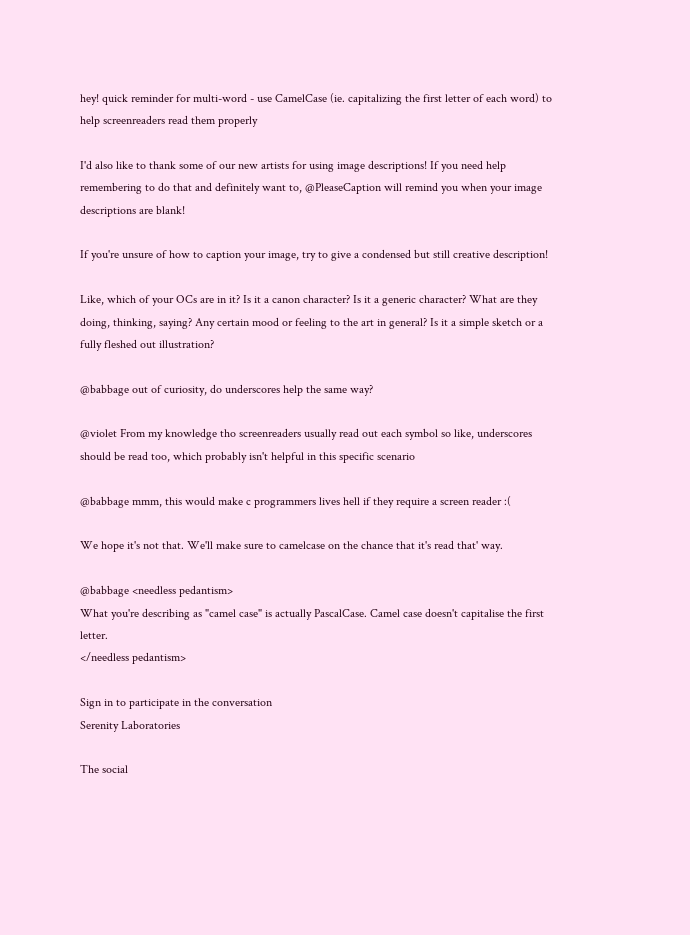hey! quick reminder for multi-word - use CamelCase (ie. capitalizing the first letter of each word) to help screenreaders read them properly

I'd also like to thank some of our new artists for using image descriptions! If you need help remembering to do that and definitely want to, @PleaseCaption will remind you when your image descriptions are blank!

If you're unsure of how to caption your image, try to give a condensed but still creative description!

Like, which of your OCs are in it? Is it a canon character? Is it a generic character? What are they doing, thinking, saying? Any certain mood or feeling to the art in general? Is it a simple sketch or a fully fleshed out illustration?

@babbage out of curiosity, do underscores help the same way?

@violet From my knowledge tho screenreaders usually read out each symbol so like, underscores should be read too, which probably isn't helpful in this specific scenario

@babbage mmm, this would make c programmers lives hell if they require a screen reader :(

We hope it's not that. We'll make sure to camelcase on the chance that it's read that' way.

@babbage <needless pedantism>
What you're describing as "camel case" is actually PascalCase. Camel case doesn't capitalise the first letter.
</needless pedantism>

Sign in to participate in the conversation
Serenity Laboratories

The social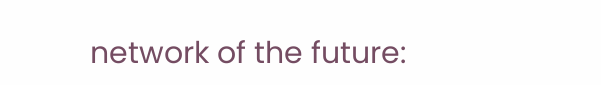network of the future: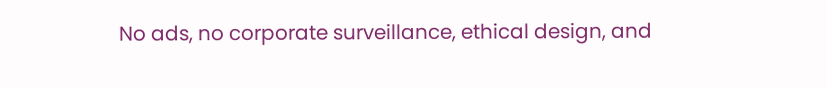No ads, no corporate surveillance, ethical design, and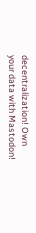decentralization! Own your data with Mastodon!